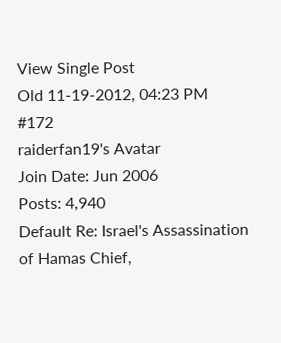View Single Post
Old 11-19-2012, 04:23 PM   #172
raiderfan19's Avatar
Join Date: Jun 2006
Posts: 4,940
Default Re: Israel's Assassination of Hamas Chief,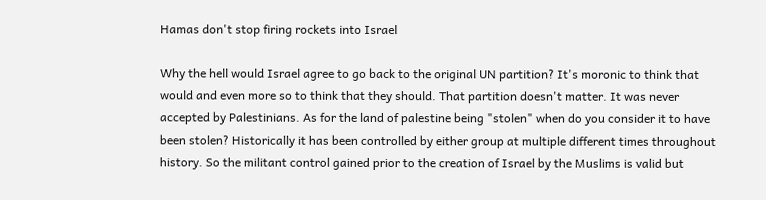Hamas don't stop firing rockets into Israel

Why the hell would Israel agree to go back to the original UN partition? It's moronic to think that would and even more so to think that they should. That partition doesn't matter. It was never accepted by Palestinians. As for the land of palestine being "stolen" when do you consider it to have been stolen? Historically it has been controlled by either group at multiple different times throughout history. So the militant control gained prior to the creation of Israel by the Muslims is valid but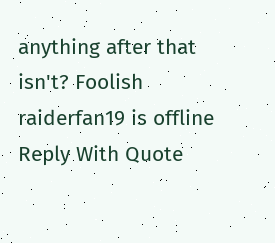anything after that isn't? Foolish
raiderfan19 is offline   Reply With Quote